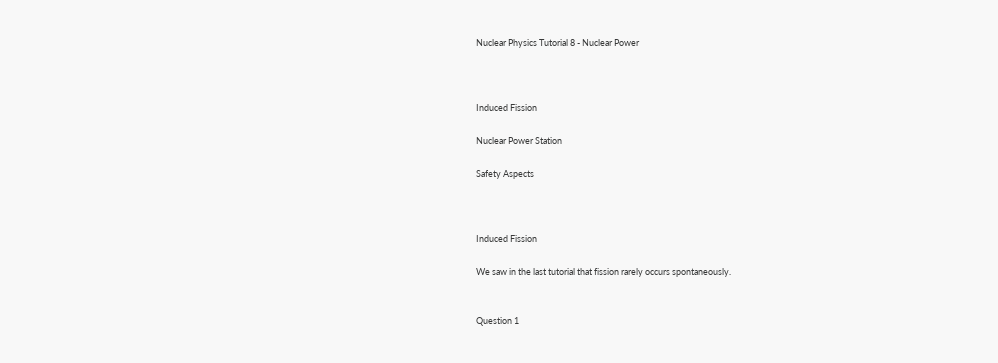Nuclear Physics Tutorial 8 - Nuclear Power



Induced Fission

Nuclear Power Station

Safety Aspects



Induced Fission

We saw in the last tutorial that fission rarely occurs spontaneously.


Question 1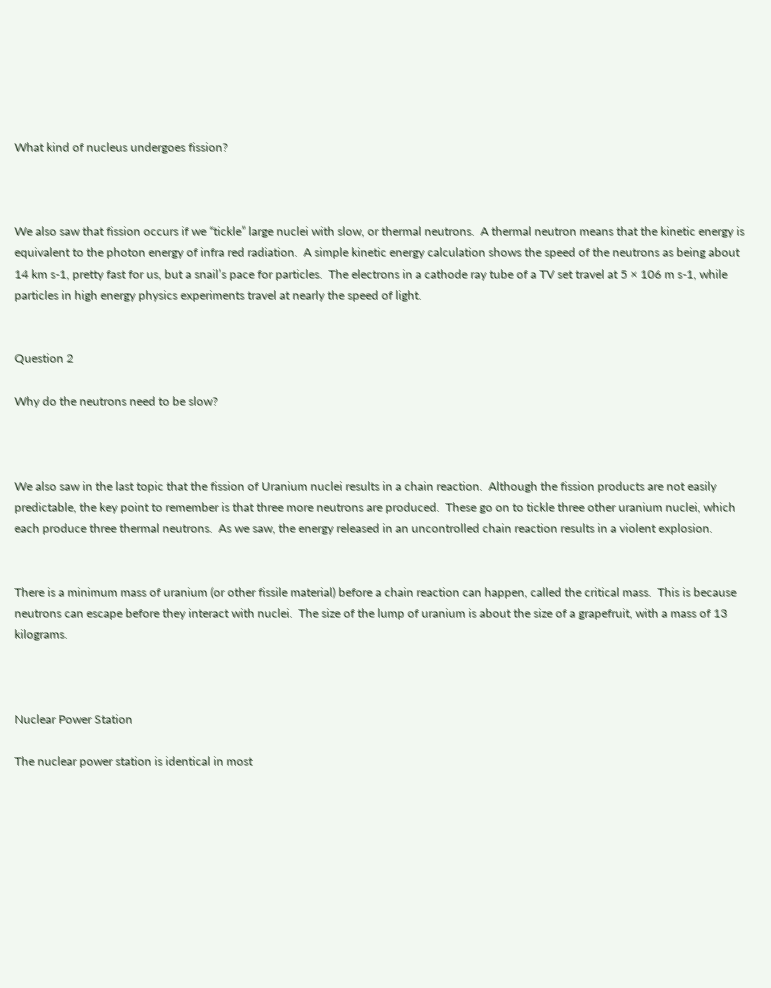What kind of nucleus undergoes fission?



We also saw that fission occurs if we “tickle” large nuclei with slow, or thermal neutrons.  A thermal neutron means that the kinetic energy is equivalent to the photon energy of infra red radiation.  A simple kinetic energy calculation shows the speed of the neutrons as being about 14 km s-1, pretty fast for us, but a snail’s pace for particles.  The electrons in a cathode ray tube of a TV set travel at 5 × 106 m s-1, while particles in high energy physics experiments travel at nearly the speed of light.


Question 2

Why do the neutrons need to be slow?



We also saw in the last topic that the fission of Uranium nuclei results in a chain reaction.  Although the fission products are not easily predictable, the key point to remember is that three more neutrons are produced.  These go on to tickle three other uranium nuclei, which each produce three thermal neutrons.  As we saw, the energy released in an uncontrolled chain reaction results in a violent explosion.


There is a minimum mass of uranium (or other fissile material) before a chain reaction can happen, called the critical mass.  This is because neutrons can escape before they interact with nuclei.  The size of the lump of uranium is about the size of a grapefruit, with a mass of 13 kilograms.



Nuclear Power Station

The nuclear power station is identical in most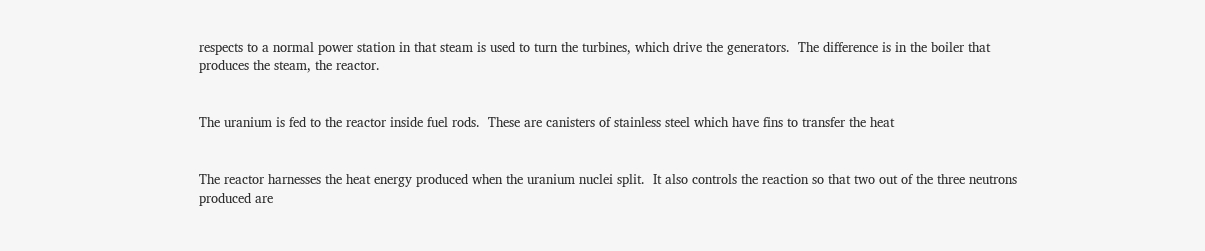respects to a normal power station in that steam is used to turn the turbines, which drive the generators.  The difference is in the boiler that produces the steam, the reactor.


The uranium is fed to the reactor inside fuel rods.  These are canisters of stainless steel which have fins to transfer the heat


The reactor harnesses the heat energy produced when the uranium nuclei split.  It also controls the reaction so that two out of the three neutrons produced are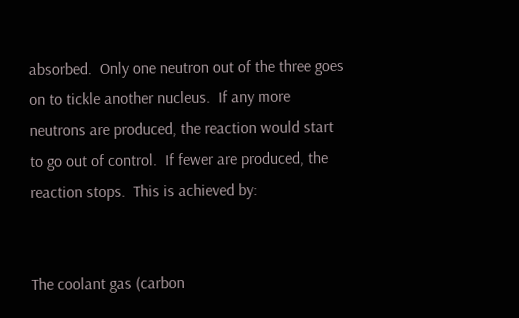absorbed.  Only one neutron out of the three goes on to tickle another nucleus.  If any more neutrons are produced, the reaction would start to go out of control.  If fewer are produced, the reaction stops.  This is achieved by:


The coolant gas (carbon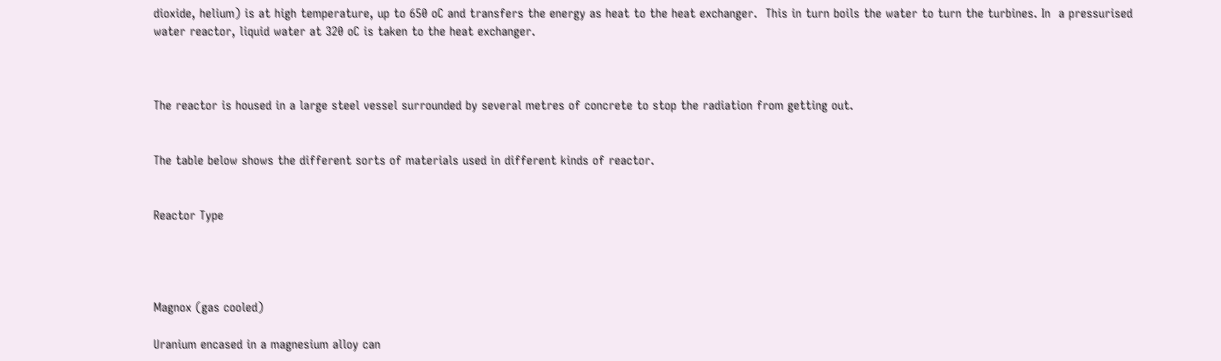dioxide, helium) is at high temperature, up to 650 oC and transfers the energy as heat to the heat exchanger.  This in turn boils the water to turn the turbines. In  a pressurised water reactor, liquid water at 320 oC is taken to the heat exchanger.



The reactor is housed in a large steel vessel surrounded by several metres of concrete to stop the radiation from getting out.


The table below shows the different sorts of materials used in different kinds of reactor.


Reactor Type




Magnox (gas cooled)

Uranium encased in a magnesium alloy can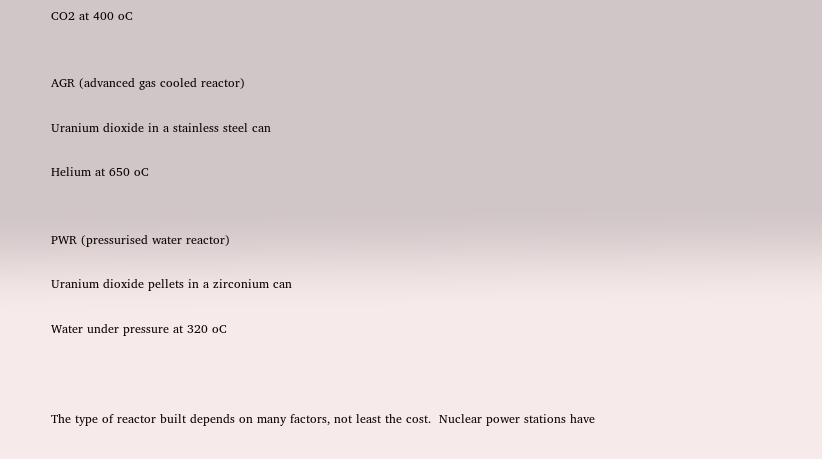CO2 at 400 oC


AGR (advanced gas cooled reactor)

Uranium dioxide in a stainless steel can

Helium at 650 oC


PWR (pressurised water reactor)

Uranium dioxide pellets in a zirconium can

Water under pressure at 320 oC



The type of reactor built depends on many factors, not least the cost.  Nuclear power stations have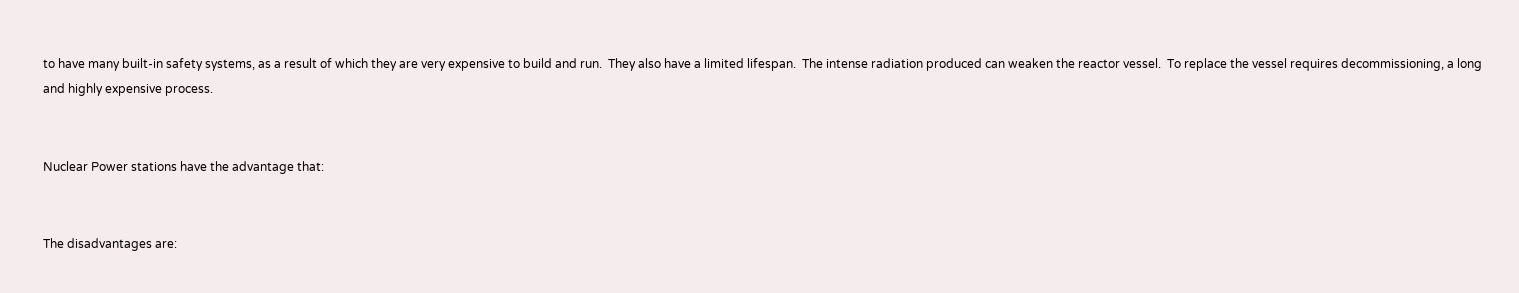to have many built-in safety systems, as a result of which they are very expensive to build and run.  They also have a limited lifespan.  The intense radiation produced can weaken the reactor vessel.  To replace the vessel requires decommissioning, a long and highly expensive process.


Nuclear Power stations have the advantage that:


The disadvantages are: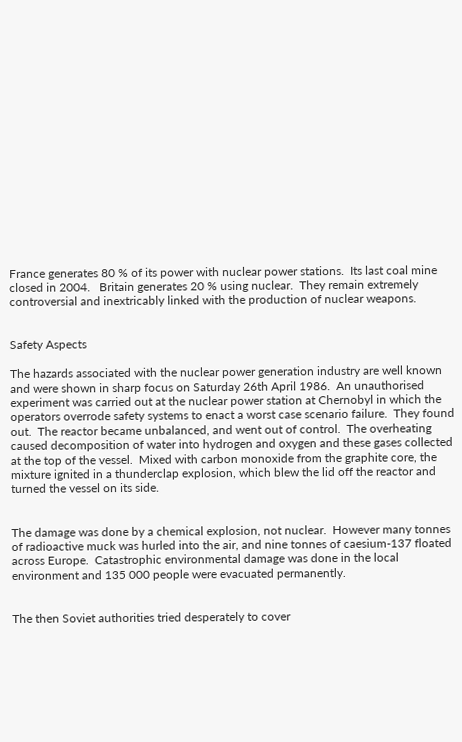France generates 80 % of its power with nuclear power stations.  Its last coal mine closed in 2004.   Britain generates 20 % using nuclear.  They remain extremely controversial and inextricably linked with the production of nuclear weapons.


Safety Aspects

The hazards associated with the nuclear power generation industry are well known and were shown in sharp focus on Saturday 26th April 1986.  An unauthorised experiment was carried out at the nuclear power station at Chernobyl in which the operators overrode safety systems to enact a worst case scenario failure.  They found out.  The reactor became unbalanced, and went out of control.  The overheating caused decomposition of water into hydrogen and oxygen and these gases collected at the top of the vessel.  Mixed with carbon monoxide from the graphite core, the mixture ignited in a thunderclap explosion, which blew the lid off the reactor and turned the vessel on its side.


The damage was done by a chemical explosion, not nuclear.  However many tonnes of radioactive muck was hurled into the air, and nine tonnes of caesium-137 floated across Europe.  Catastrophic environmental damage was done in the local environment and 135 000 people were evacuated permanently.


The then Soviet authorities tried desperately to cover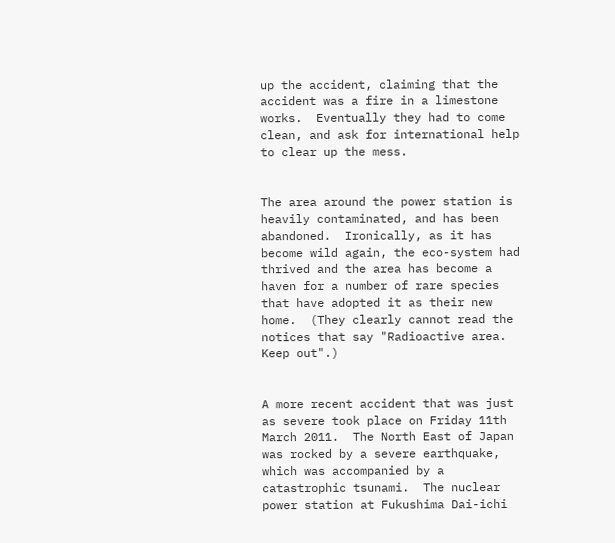up the accident, claiming that the accident was a fire in a limestone works.  Eventually they had to come clean, and ask for international help to clear up the mess.


The area around the power station is heavily contaminated, and has been abandoned.  Ironically, as it has become wild again, the eco-system had thrived and the area has become a haven for a number of rare species that have adopted it as their new home.  (They clearly cannot read the notices that say "Radioactive area.  Keep out".)


A more recent accident that was just as severe took place on Friday 11th March 2011.  The North East of Japan was rocked by a severe earthquake, which was accompanied by a catastrophic tsunami.  The nuclear power station at Fukushima Dai-ichi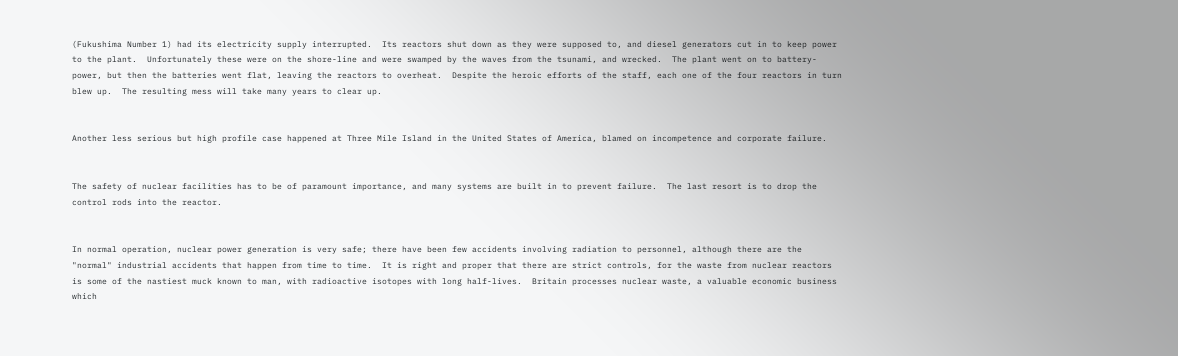(Fukushima Number 1) had its electricity supply interrupted.  Its reactors shut down as they were supposed to, and diesel generators cut in to keep power to the plant.  Unfortunately these were on the shore-line and were swamped by the waves from the tsunami, and wrecked.  The plant went on to battery-power, but then the batteries went flat, leaving the reactors to overheat.  Despite the heroic efforts of the staff, each one of the four reactors in turn blew up.  The resulting mess will take many years to clear up.


Another less serious but high profile case happened at Three Mile Island in the United States of America, blamed on incompetence and corporate failure.


The safety of nuclear facilities has to be of paramount importance, and many systems are built in to prevent failure.  The last resort is to drop the control rods into the reactor.


In normal operation, nuclear power generation is very safe; there have been few accidents involving radiation to personnel, although there are the "normal" industrial accidents that happen from time to time.  It is right and proper that there are strict controls, for the waste from nuclear reactors is some of the nastiest muck known to man, with radioactive isotopes with long half-lives.  Britain processes nuclear waste, a valuable economic business which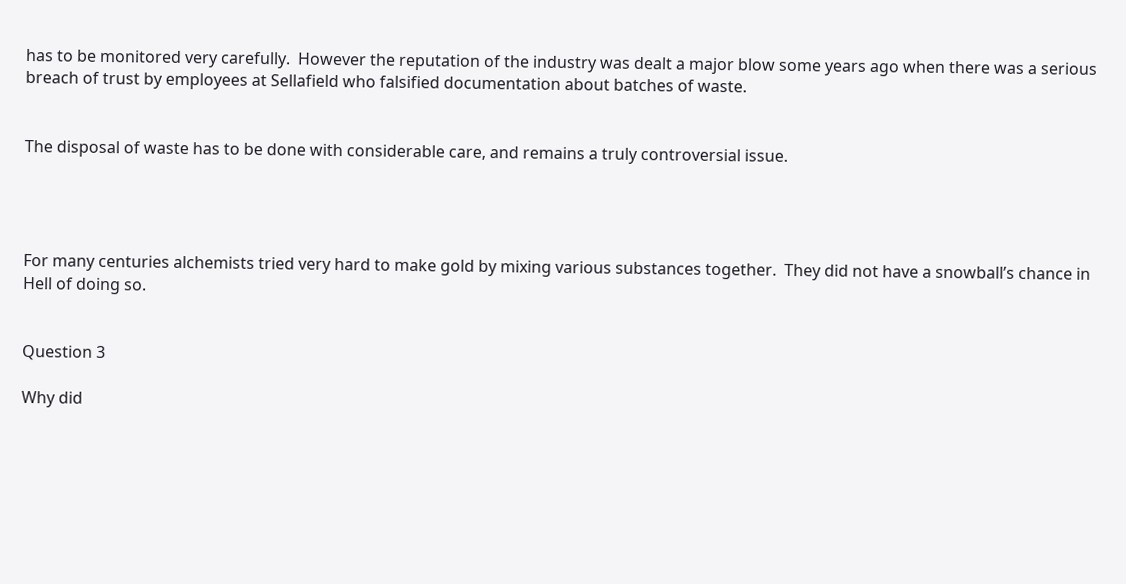has to be monitored very carefully.  However the reputation of the industry was dealt a major blow some years ago when there was a serious breach of trust by employees at Sellafield who falsified documentation about batches of waste.


The disposal of waste has to be done with considerable care, and remains a truly controversial issue.




For many centuries alchemists tried very hard to make gold by mixing various substances together.  They did not have a snowball’s chance in Hell of doing so.


Question 3

Why did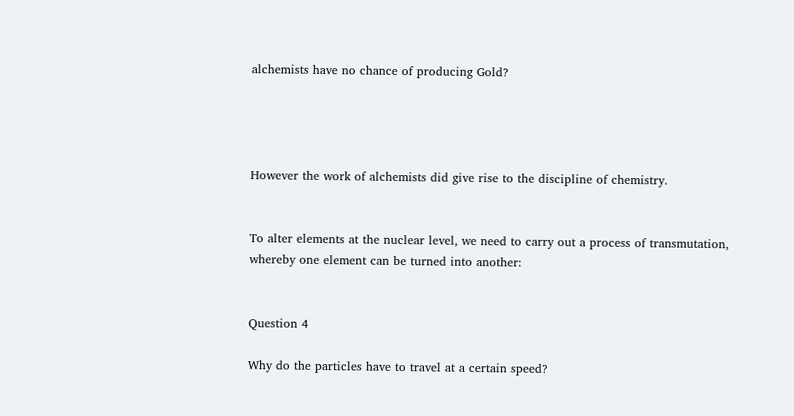alchemists have no chance of producing Gold?




However the work of alchemists did give rise to the discipline of chemistry.


To alter elements at the nuclear level, we need to carry out a process of transmutation, whereby one element can be turned into another:


Question 4

Why do the particles have to travel at a certain speed?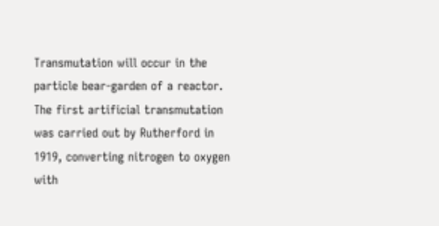Transmutation will occur in the particle bear-garden of a reactor.  The first artificial transmutation was carried out by Rutherford in 1919, converting nitrogen to oxygen with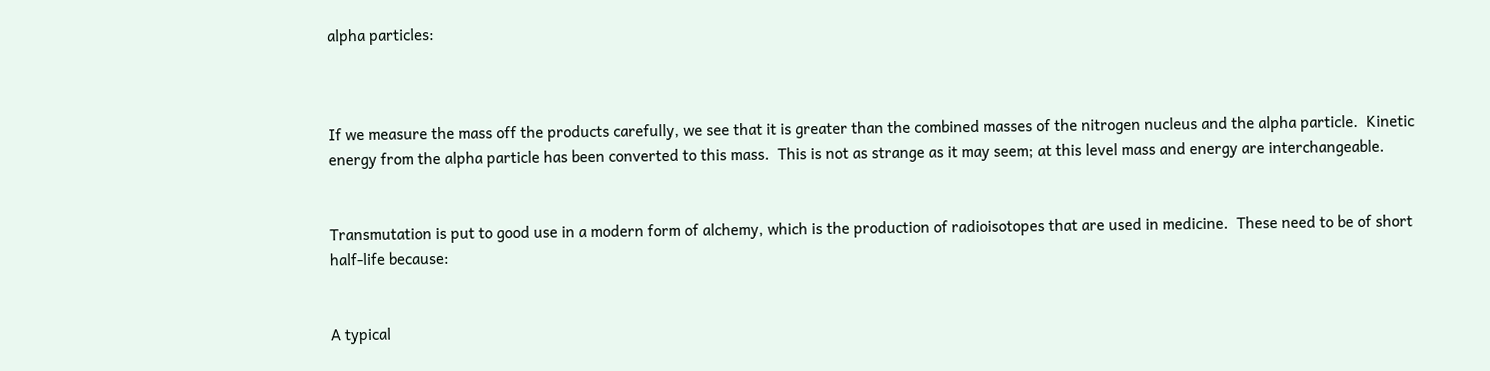alpha particles:



If we measure the mass off the products carefully, we see that it is greater than the combined masses of the nitrogen nucleus and the alpha particle.  Kinetic energy from the alpha particle has been converted to this mass.  This is not as strange as it may seem; at this level mass and energy are interchangeable.


Transmutation is put to good use in a modern form of alchemy, which is the production of radioisotopes that are used in medicine.  These need to be of short half-life because:


A typical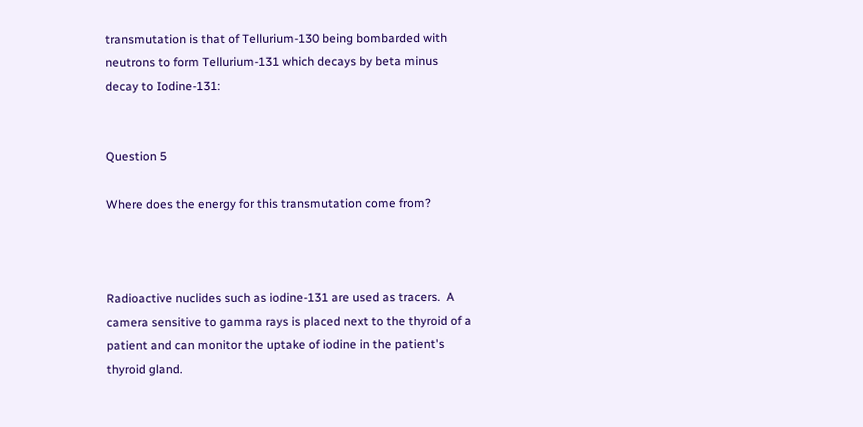transmutation is that of Tellurium-130 being bombarded with neutrons to form Tellurium-131 which decays by beta minus decay to Iodine-131:


Question 5

Where does the energy for this transmutation come from?



Radioactive nuclides such as iodine-131 are used as tracers.  A camera sensitive to gamma rays is placed next to the thyroid of a patient and can monitor the uptake of iodine in the patient's thyroid gland.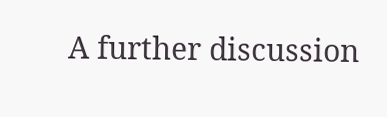A further discussion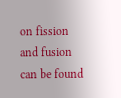on fission and fusion can be found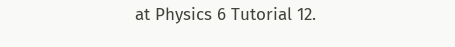at Physics 6 Tutorial 12.